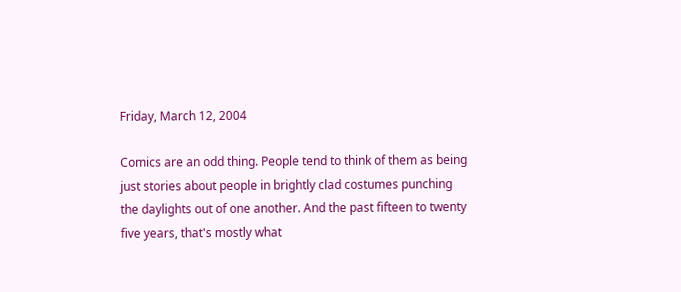Friday, March 12, 2004

Comics are an odd thing. People tend to think of them as being just stories about people in brightly clad costumes punching the daylights out of one another. And the past fifteen to twenty five years, that's mostly what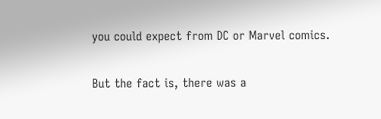you could expect from DC or Marvel comics.

But the fact is, there was a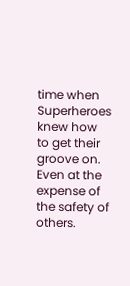time when Superheroes knew how to get their groove on. Even at the expense of the safety of others.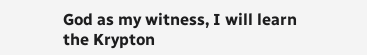God as my witness, I will learn the Krypton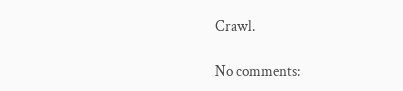Crawl.

No comments: